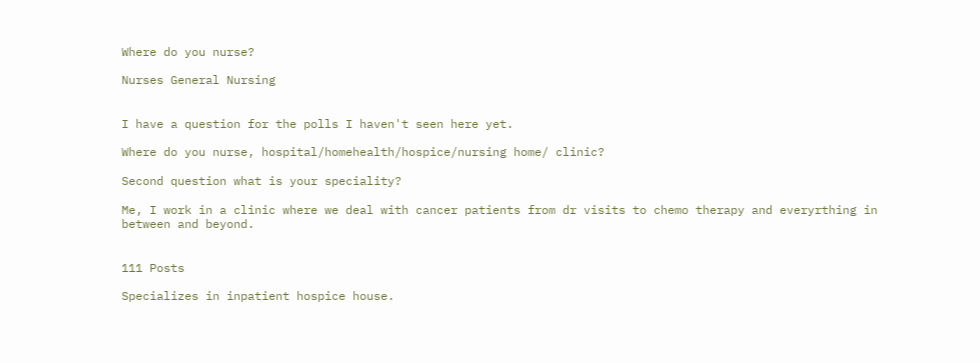Where do you nurse?

Nurses General Nursing


I have a question for the polls I haven't seen here yet.

Where do you nurse, hospital/homehealth/hospice/nursing home/ clinic?

Second question what is your speciality?

Me, I work in a clinic where we deal with cancer patients from dr visits to chemo therapy and everyrthing in between and beyond.


111 Posts

Specializes in inpatient hospice house.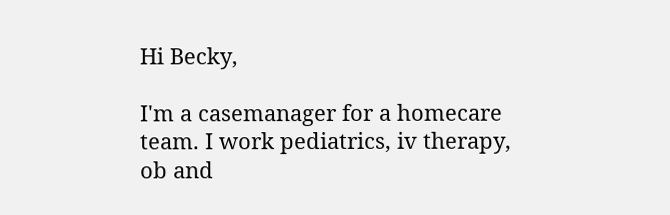Hi Becky,

I'm a casemanager for a homecare team. I work pediatrics, iv therapy, ob and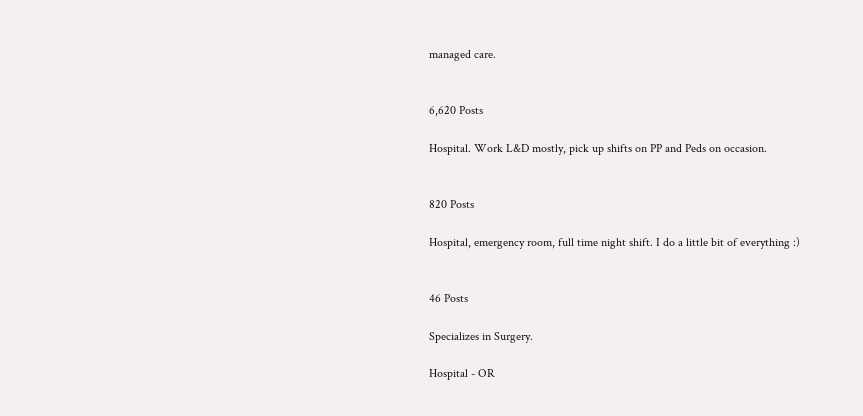managed care.


6,620 Posts

Hospital. Work L&D mostly, pick up shifts on PP and Peds on occasion.


820 Posts

Hospital, emergency room, full time night shift. I do a little bit of everything :)


46 Posts

Specializes in Surgery.

Hospital - OR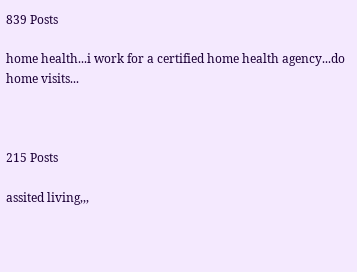839 Posts

home health...i work for a certified home health agency...do home visits...



215 Posts

assited living,,,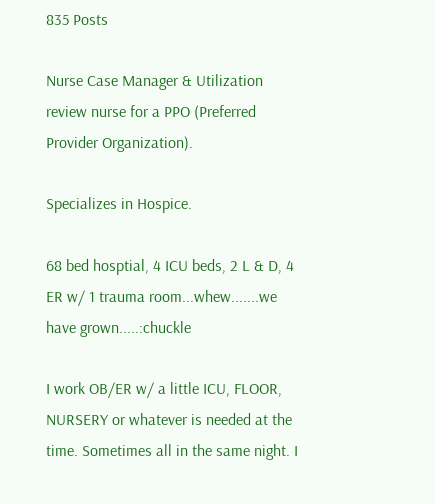835 Posts

Nurse Case Manager & Utilization review nurse for a PPO (Preferred Provider Organization).

Specializes in Hospice.

68 bed hosptial, 4 ICU beds, 2 L & D, 4 ER w/ 1 trauma room...whew.......we have grown.....:chuckle

I work OB/ER w/ a little ICU, FLOOR, NURSERY or whatever is needed at the time. Sometimes all in the same night. I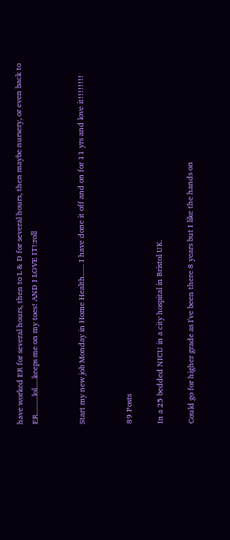have worked ER for several hours, then to L & D for several hours, then maybe nursery, or even back to ER.........lol.....keeps me on my toes! AND I LOVE IT!:roll


Start my new job Monday in Home Health...... I have done it off and on for 11 yrs and love it!!!!!!!!


89 Posts

In a 25 bedded NICU in a city hospital in Bristol UK.

Could go for higher grade as I've been there 8 years but I like the hands on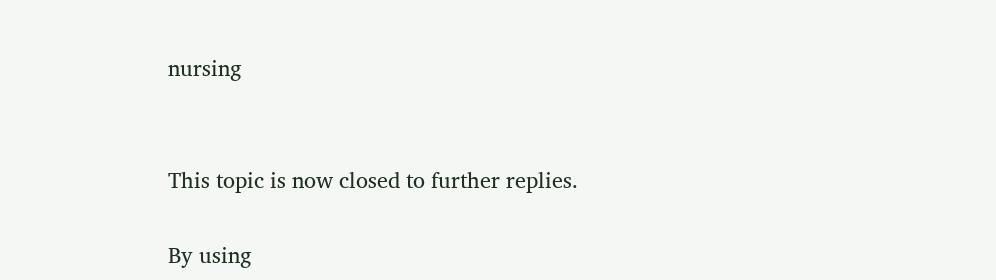nursing


This topic is now closed to further replies.

By using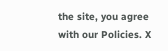the site, you agree with our Policies. X